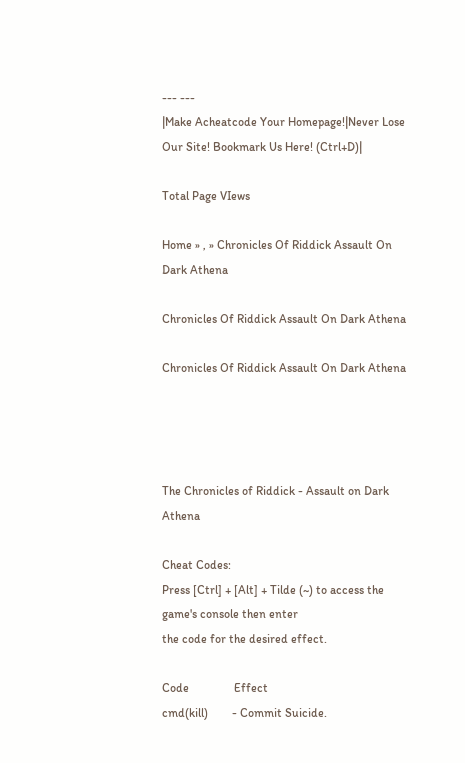--- ---
|Make Acheatcode Your Homepage!|Never Lose Our Site! Bookmark Us Here! (Ctrl+D)|

Total Page VIews

Home » , » Chronicles Of Riddick Assault On Dark Athena

Chronicles Of Riddick Assault On Dark Athena

Chronicles Of Riddick Assault On Dark Athena




The Chronicles of Riddick - Assault on Dark Athena

Cheat Codes:
Press [Ctrl] + [Alt] + Tilde (~) to access the game's console then enter
the code for the desired effect.

Code               Effect
cmd(kill)        - Commit Suicide.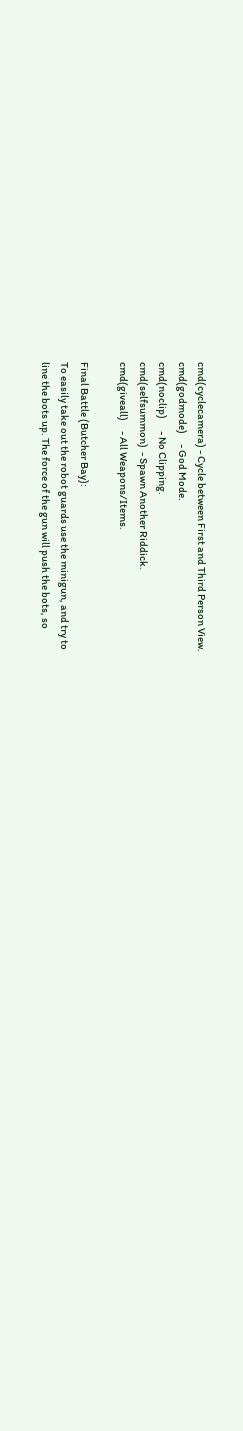cmd(cyclecamera) - Cycle between First and Third Person View.
cmd(godmode)     - God Mode.
cmd(noclip)      - No Clipping.
cmd(selfsummon)  - Spawn Another Riddick.
cmd(giveall)     - All Weapons/Items.

Final Battle (Butcher Bay):
To easily take out the robot guards use the minigun, and try to
line the bots up. The force of the gun will push the bots, so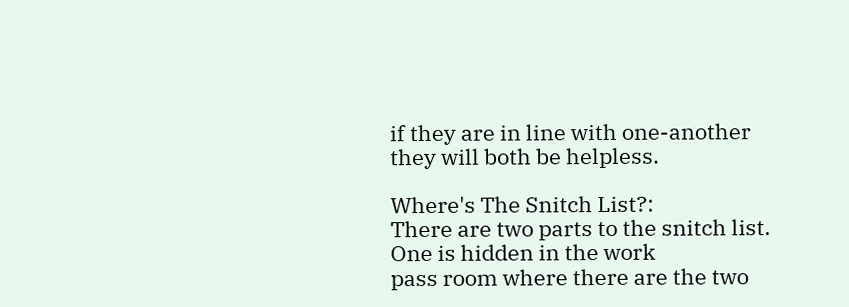if they are in line with one-another they will both be helpless.

Where's The Snitch List?:
There are two parts to the snitch list. One is hidden in the work
pass room where there are the two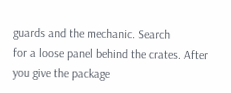guards and the mechanic. Search
for a loose panel behind the crates. After you give the package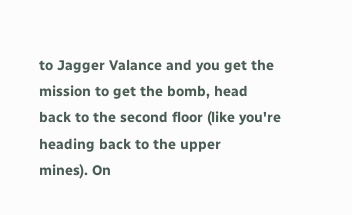to Jagger Valance and you get the mission to get the bomb, head
back to the second floor (like you're heading back to the upper
mines). On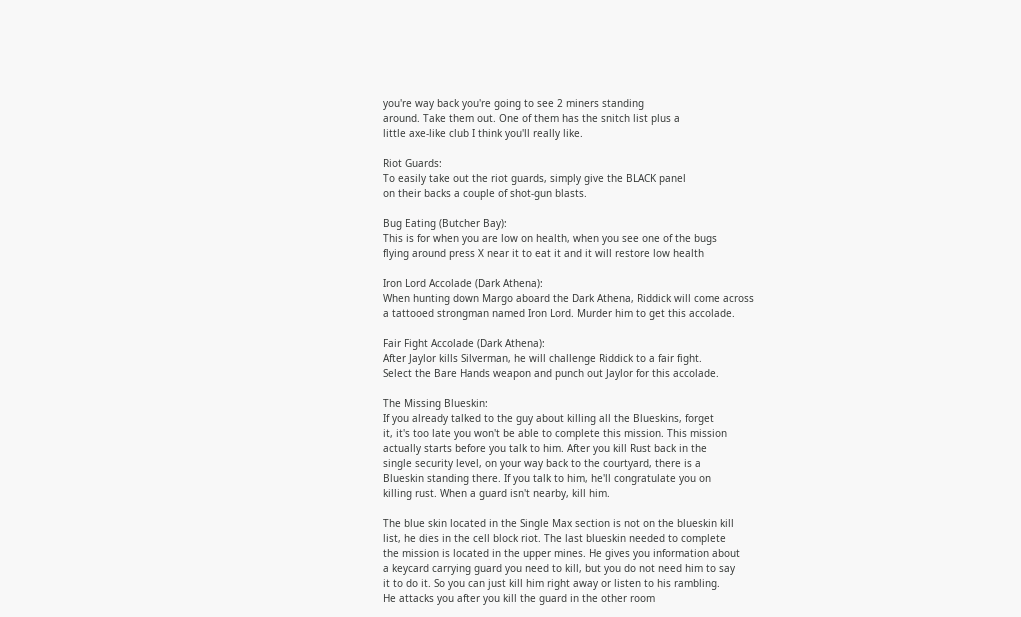you're way back you're going to see 2 miners standing
around. Take them out. One of them has the snitch list plus a
little axe-like club I think you'll really like.

Riot Guards:
To easily take out the riot guards, simply give the BLACK panel
on their backs a couple of shot-gun blasts.

Bug Eating (Butcher Bay):
This is for when you are low on health, when you see one of the bugs
flying around press X near it to eat it and it will restore low health

Iron Lord Accolade (Dark Athena):
When hunting down Margo aboard the Dark Athena, Riddick will come across
a tattooed strongman named Iron Lord. Murder him to get this accolade.

Fair Fight Accolade (Dark Athena):
After Jaylor kills Silverman, he will challenge Riddick to a fair fight.
Select the Bare Hands weapon and punch out Jaylor for this accolade.

The Missing Blueskin:
If you already talked to the guy about killing all the Blueskins, forget
it, it's too late you won't be able to complete this mission. This mission
actually starts before you talk to him. After you kill Rust back in the
single security level, on your way back to the courtyard, there is a
Blueskin standing there. If you talk to him, he'll congratulate you on
killing rust. When a guard isn't nearby, kill him.

The blue skin located in the Single Max section is not on the blueskin kill
list, he dies in the cell block riot. The last blueskin needed to complete
the mission is located in the upper mines. He gives you information about
a keycard carrying guard you need to kill, but you do not need him to say
it to do it. So you can just kill him right away or listen to his rambling.
He attacks you after you kill the guard in the other room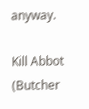anyway.

Kill Abbot (Butcher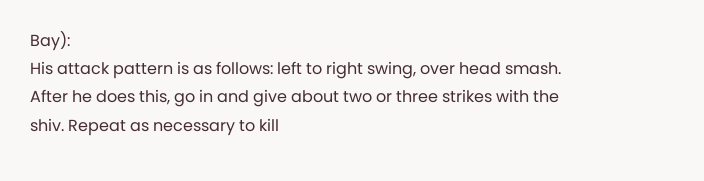Bay):
His attack pattern is as follows: left to right swing, over head smash.
After he does this, go in and give about two or three strikes with the
shiv. Repeat as necessary to kill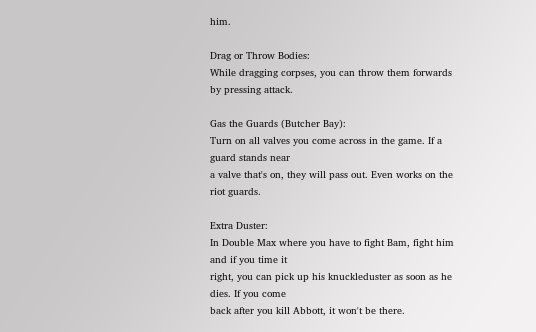him.

Drag or Throw Bodies:
While dragging corpses, you can throw them forwards by pressing attack.

Gas the Guards (Butcher Bay):
Turn on all valves you come across in the game. If a guard stands near
a valve that's on, they will pass out. Even works on the riot guards.

Extra Duster:
In Double Max where you have to fight Bam, fight him and if you time it
right, you can pick up his knuckleduster as soon as he dies. If you come
back after you kill Abbott, it won't be there.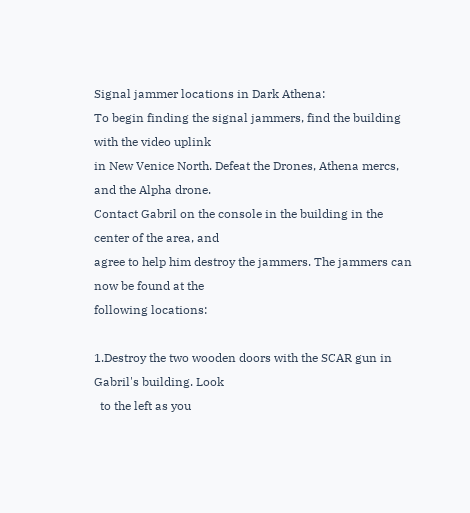Signal jammer locations in Dark Athena:
To begin finding the signal jammers, find the building with the video uplink
in New Venice North. Defeat the Drones, Athena mercs, and the Alpha drone.
Contact Gabril on the console in the building in the center of the area, and
agree to help him destroy the jammers. The jammers can now be found at the
following locations:

1.Destroy the two wooden doors with the SCAR gun in Gabril's building. Look
  to the left as you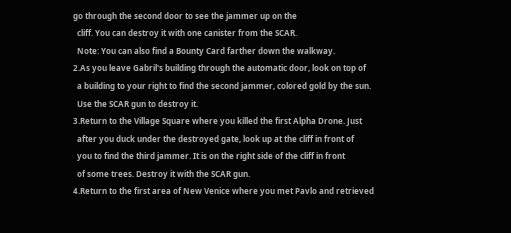go through the second door to see the jammer up on the
  cliff. You can destroy it with one canister from the SCAR.
  Note: You can also find a Bounty Card farther down the walkway.
2.As you leave Gabril's building through the automatic door, look on top of
  a building to your right to find the second jammer, colored gold by the sun.
  Use the SCAR gun to destroy it.
3.Return to the Village Square where you killed the first Alpha Drone. Just
  after you duck under the destroyed gate, look up at the cliff in front of
  you to find the third jammer. It is on the right side of the cliff in front
  of some trees. Destroy it with the SCAR gun.
4.Return to the first area of New Venice where you met Pavlo and retrieved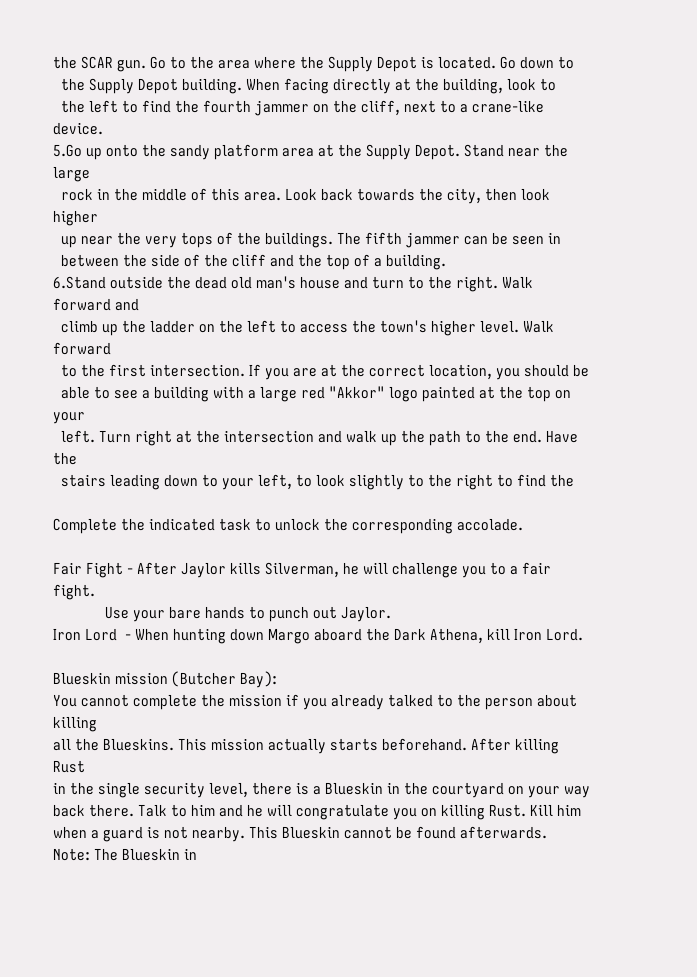the SCAR gun. Go to the area where the Supply Depot is located. Go down to
  the Supply Depot building. When facing directly at the building, look to
  the left to find the fourth jammer on the cliff, next to a crane-like device.
5.Go up onto the sandy platform area at the Supply Depot. Stand near the large
  rock in the middle of this area. Look back towards the city, then look higher
  up near the very tops of the buildings. The fifth jammer can be seen in
  between the side of the cliff and the top of a building.
6.Stand outside the dead old man's house and turn to the right. Walk forward and
  climb up the ladder on the left to access the town's higher level. Walk forward
  to the first intersection. If you are at the correct location, you should be
  able to see a building with a large red "Akkor" logo painted at the top on your
  left. Turn right at the intersection and walk up the path to the end. Have the
  stairs leading down to your left, to look slightly to the right to find the

Complete the indicated task to unlock the corresponding accolade.

Fair Fight - After Jaylor kills Silverman, he will challenge you to a fair fight.
             Use your bare hands to punch out Jaylor.
Iron Lord  - When hunting down Margo aboard the Dark Athena, kill Iron Lord.

Blueskin mission (Butcher Bay):
You cannot complete the mission if you already talked to the person about killing
all the Blueskins. This mission actually starts beforehand. After killing Rust
in the single security level, there is a Blueskin in the courtyard on your way
back there. Talk to him and he will congratulate you on killing Rust. Kill him
when a guard is not nearby. This Blueskin cannot be found afterwards.
Note: The Blueskin in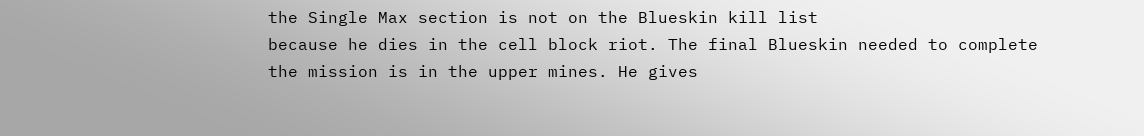the Single Max section is not on the Blueskin kill list
because he dies in the cell block riot. The final Blueskin needed to complete
the mission is in the upper mines. He gives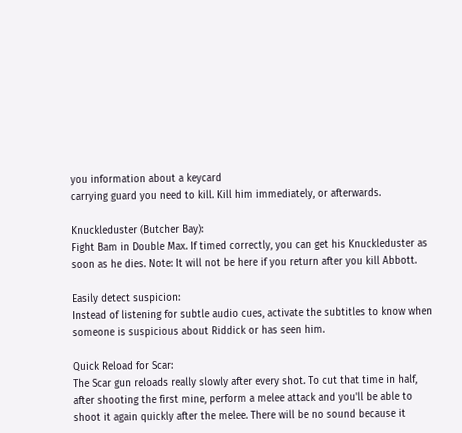you information about a keycard
carrying guard you need to kill. Kill him immediately, or afterwards.

Knuckleduster (Butcher Bay):
Fight Bam in Double Max. If timed correctly, you can get his Knuckleduster as
soon as he dies. Note: It will not be here if you return after you kill Abbott.

Easily detect suspicion:
Instead of listening for subtle audio cues, activate the subtitles to know when
someone is suspicious about Riddick or has seen him.

Quick Reload for Scar:
The Scar gun reloads really slowly after every shot. To cut that time in half,
after shooting the first mine, perform a melee attack and you'll be able to
shoot it again quickly after the melee. There will be no sound because it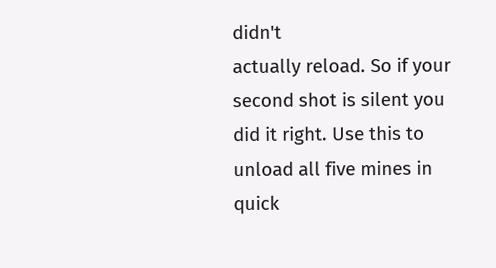didn't
actually reload. So if your second shot is silent you did it right. Use this to
unload all five mines in quick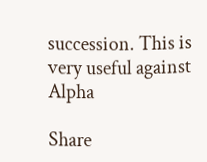succession. This is very useful against Alpha

Share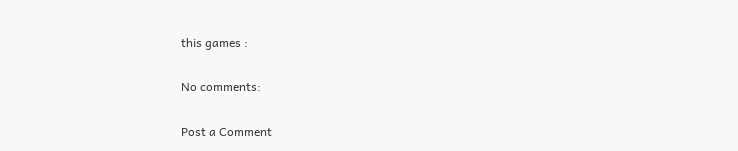this games :

No comments:

Post a Comment